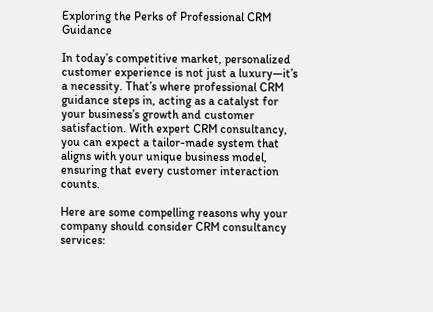Exploring the Perks of Professional CRM Guidance

In today’s competitive market, personalized customer experience is not just a luxury—it’s a necessity. That’s where professional CRM guidance steps in, acting as a catalyst for your business’s growth and customer satisfaction. With expert CRM consultancy, you can expect a tailor-made system that aligns with your unique business model, ensuring that every customer interaction counts.

Here are some compelling reasons why your company should consider CRM consultancy services: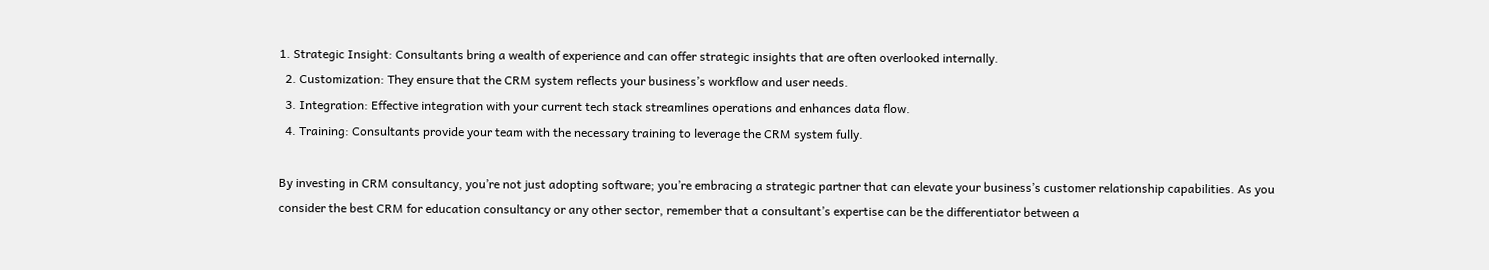1. Strategic Insight: Consultants bring a wealth of experience and can offer strategic insights that are often overlooked internally.
  2. Customization: They ensure that the CRM system reflects your business’s workflow and user needs.
  3. Integration: Effective integration with your current tech stack streamlines operations and enhances data flow.
  4. Training: Consultants provide your team with the necessary training to leverage the CRM system fully.

By investing in CRM consultancy, you’re not just adopting software; you’re embracing a strategic partner that can elevate your business’s customer relationship capabilities. As you consider the best CRM for education consultancy or any other sector, remember that a consultant’s expertise can be the differentiator between a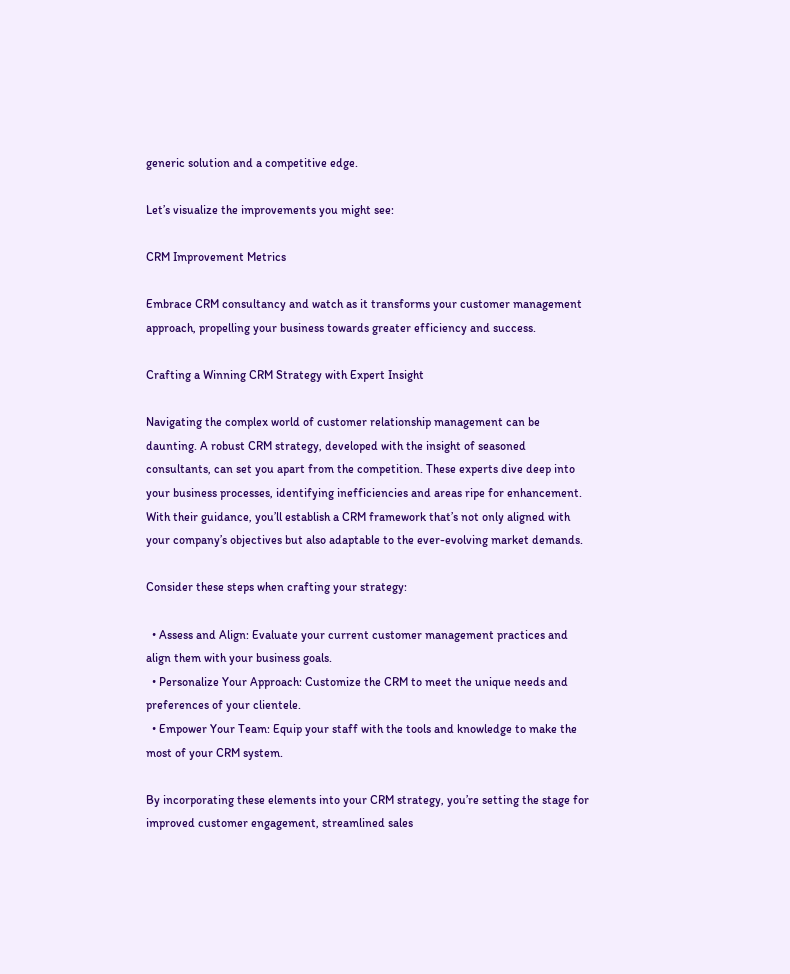generic solution and a competitive edge.

Let’s visualize the improvements you might see:

CRM Improvement Metrics

Embrace CRM consultancy and watch as it transforms your customer management approach, propelling your business towards greater efficiency and success.

Crafting a Winning CRM Strategy with Expert Insight

Navigating the complex world of customer relationship management can be daunting. A robust CRM strategy, developed with the insight of seasoned consultants, can set you apart from the competition. These experts dive deep into your business processes, identifying inefficiencies and areas ripe for enhancement. With their guidance, you’ll establish a CRM framework that’s not only aligned with your company’s objectives but also adaptable to the ever-evolving market demands.

Consider these steps when crafting your strategy:

  • Assess and Align: Evaluate your current customer management practices and align them with your business goals.
  • Personalize Your Approach: Customize the CRM to meet the unique needs and preferences of your clientele.
  • Empower Your Team: Equip your staff with the tools and knowledge to make the most of your CRM system.

By incorporating these elements into your CRM strategy, you’re setting the stage for improved customer engagement, streamlined sales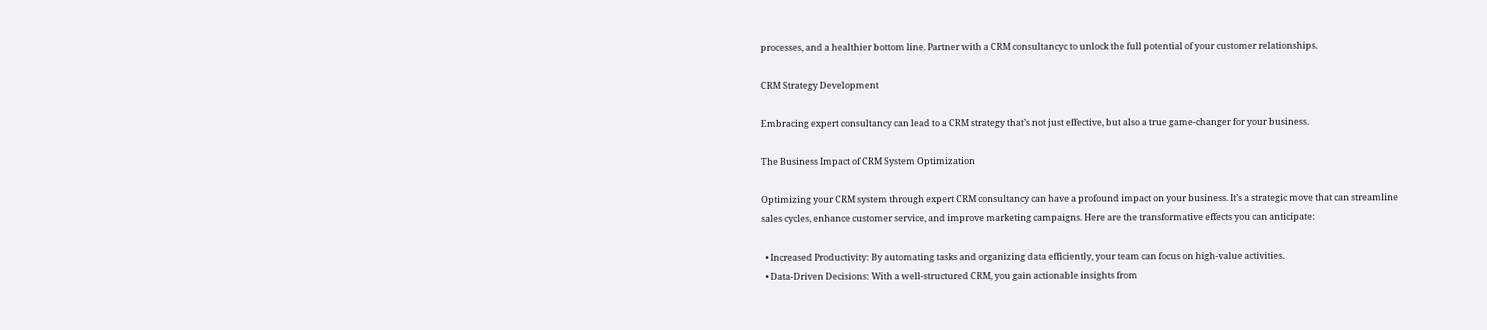processes, and a healthier bottom line. Partner with a CRM consultancyc to unlock the full potential of your customer relationships.

CRM Strategy Development

Embracing expert consultancy can lead to a CRM strategy that’s not just effective, but also a true game-changer for your business.

The Business Impact of CRM System Optimization

Optimizing your CRM system through expert CRM consultancy can have a profound impact on your business. It’s a strategic move that can streamline sales cycles, enhance customer service, and improve marketing campaigns. Here are the transformative effects you can anticipate:

  • Increased Productivity: By automating tasks and organizing data efficiently, your team can focus on high-value activities.
  • Data-Driven Decisions: With a well-structured CRM, you gain actionable insights from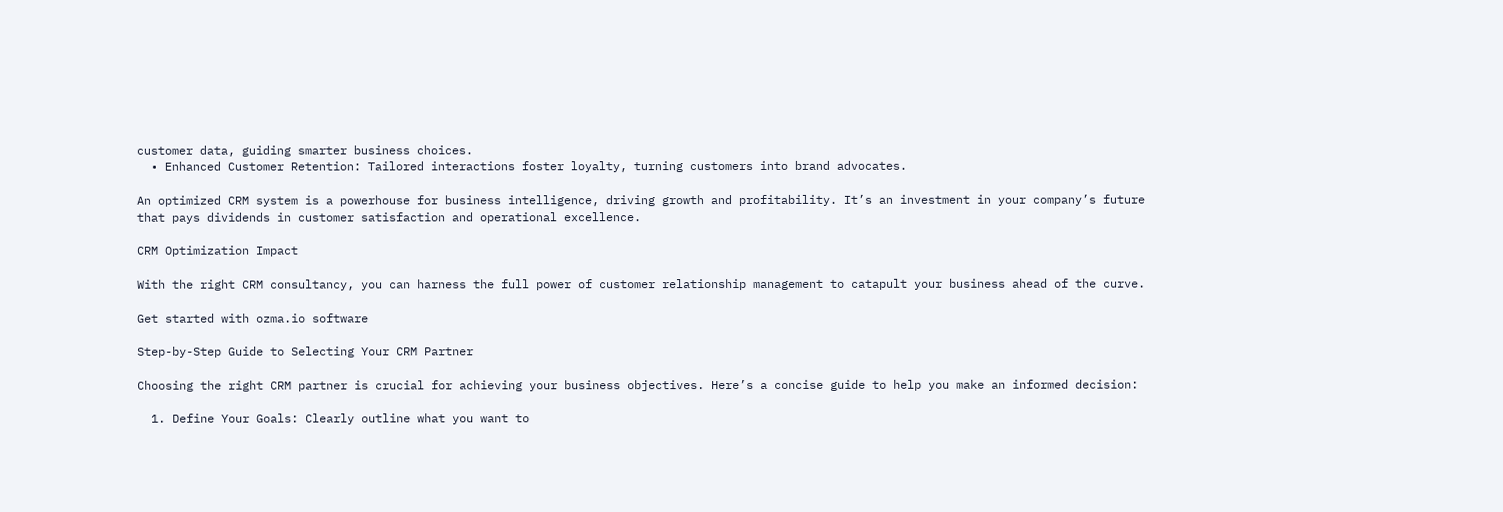customer data, guiding smarter business choices.
  • Enhanced Customer Retention: Tailored interactions foster loyalty, turning customers into brand advocates.

An optimized CRM system is a powerhouse for business intelligence, driving growth and profitability. It’s an investment in your company’s future that pays dividends in customer satisfaction and operational excellence.

CRM Optimization Impact

With the right CRM consultancy, you can harness the full power of customer relationship management to catapult your business ahead of the curve.

Get started with ozma.io software

Step-by-Step Guide to Selecting Your CRM Partner

Choosing the right CRM partner is crucial for achieving your business objectives. Here’s a concise guide to help you make an informed decision:

  1. Define Your Goals: Clearly outline what you want to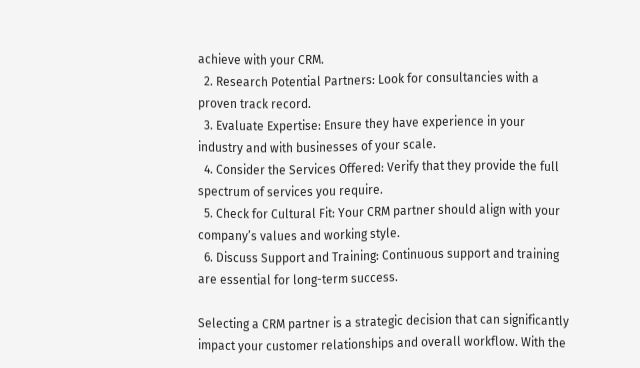achieve with your CRM.
  2. Research Potential Partners: Look for consultancies with a proven track record.
  3. Evaluate Expertise: Ensure they have experience in your industry and with businesses of your scale.
  4. Consider the Services Offered: Verify that they provide the full spectrum of services you require.
  5. Check for Cultural Fit: Your CRM partner should align with your company’s values and working style.
  6. Discuss Support and Training: Continuous support and training are essential for long-term success.

Selecting a CRM partner is a strategic decision that can significantly impact your customer relationships and overall workflow. With the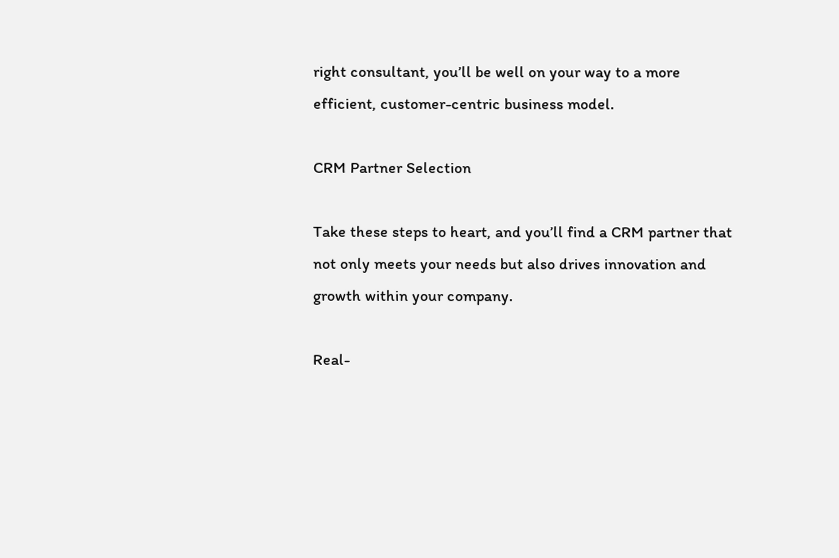right consultant, you’ll be well on your way to a more efficient, customer-centric business model.

CRM Partner Selection

Take these steps to heart, and you’ll find a CRM partner that not only meets your needs but also drives innovation and growth within your company.

Real-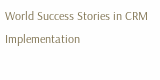World Success Stories in CRM Implementation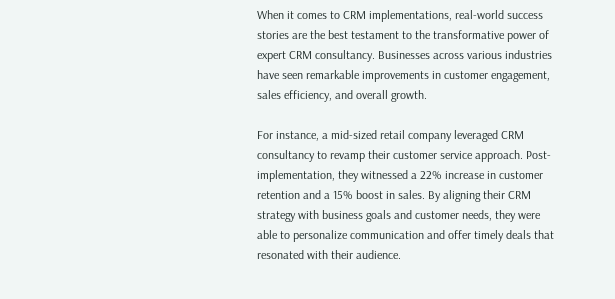When it comes to CRM implementations, real-world success stories are the best testament to the transformative power of expert CRM consultancy. Businesses across various industries have seen remarkable improvements in customer engagement, sales efficiency, and overall growth.

For instance, a mid-sized retail company leveraged CRM consultancy to revamp their customer service approach. Post-implementation, they witnessed a 22% increase in customer retention and a 15% boost in sales. By aligning their CRM strategy with business goals and customer needs, they were able to personalize communication and offer timely deals that resonated with their audience.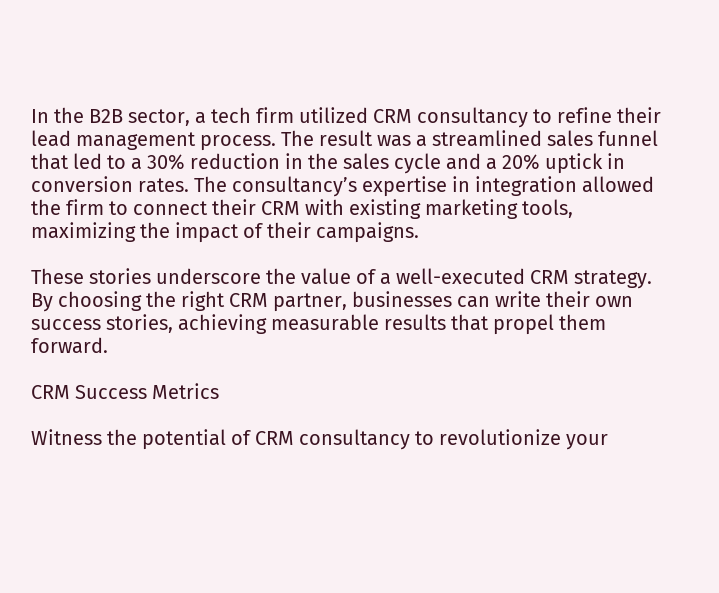In the B2B sector, a tech firm utilized CRM consultancy to refine their lead management process. The result was a streamlined sales funnel that led to a 30% reduction in the sales cycle and a 20% uptick in conversion rates. The consultancy’s expertise in integration allowed the firm to connect their CRM with existing marketing tools, maximizing the impact of their campaigns.

These stories underscore the value of a well-executed CRM strategy. By choosing the right CRM partner, businesses can write their own success stories, achieving measurable results that propel them forward.

CRM Success Metrics

Witness the potential of CRM consultancy to revolutionize your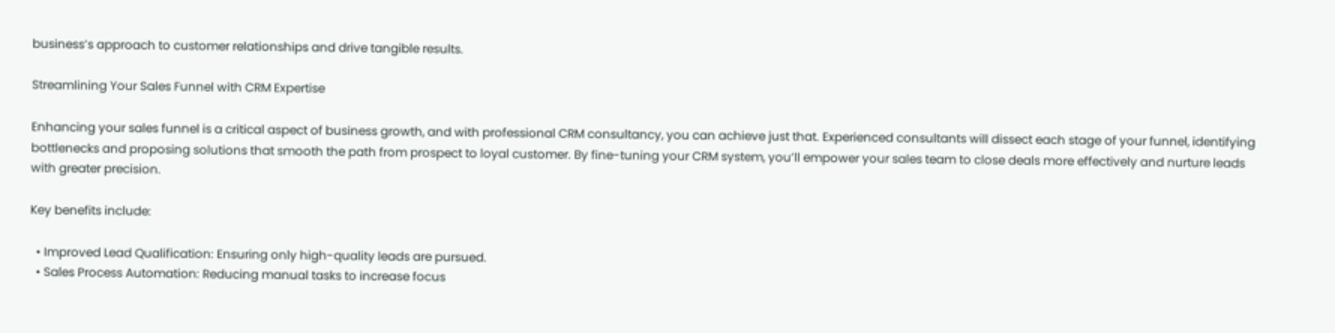business’s approach to customer relationships and drive tangible results.

Streamlining Your Sales Funnel with CRM Expertise

Enhancing your sales funnel is a critical aspect of business growth, and with professional CRM consultancy, you can achieve just that. Experienced consultants will dissect each stage of your funnel, identifying bottlenecks and proposing solutions that smooth the path from prospect to loyal customer. By fine-tuning your CRM system, you’ll empower your sales team to close deals more effectively and nurture leads with greater precision.

Key benefits include:

  • Improved Lead Qualification: Ensuring only high-quality leads are pursued.
  • Sales Process Automation: Reducing manual tasks to increase focus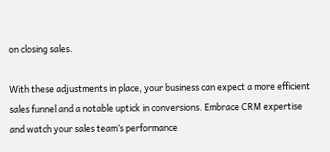on closing sales.

With these adjustments in place, your business can expect a more efficient sales funnel and a notable uptick in conversions. Embrace CRM expertise and watch your sales team’s performance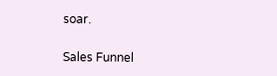soar.

Sales Funnel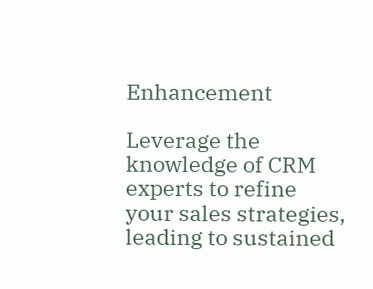Enhancement

Leverage the knowledge of CRM experts to refine your sales strategies, leading to sustained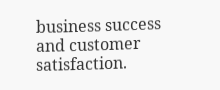business success and customer satisfaction.